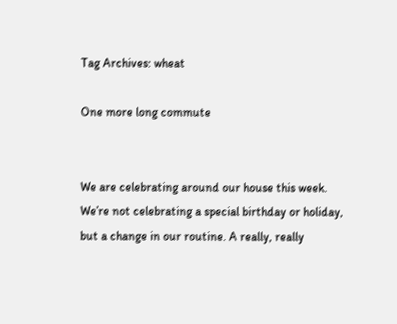Tag Archives: wheat

One more long commute


We are celebrating around our house this week. We’re not celebrating a special birthday or holiday, but a change in our routine. A really, really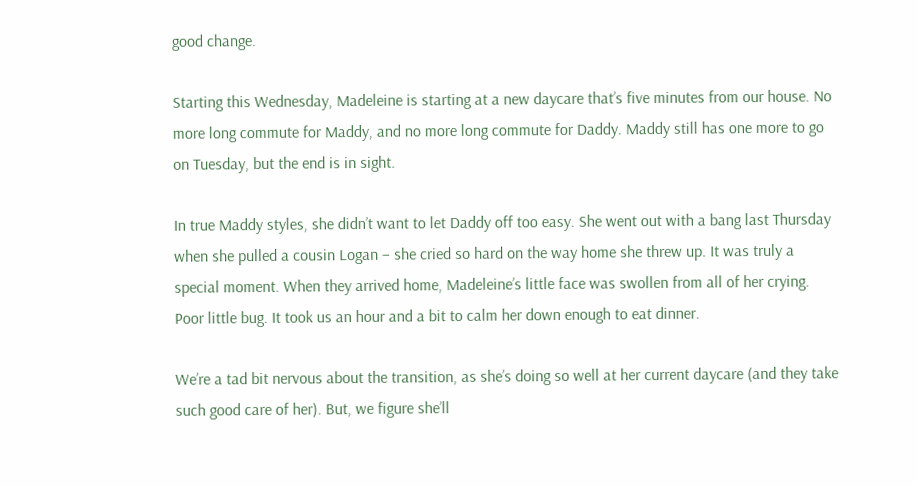good change.

Starting this Wednesday, Madeleine is starting at a new daycare that’s five minutes from our house. No more long commute for Maddy, and no more long commute for Daddy. Maddy still has one more to go on Tuesday, but the end is in sight.

In true Maddy styles, she didn’t want to let Daddy off too easy. She went out with a bang last Thursday when she pulled a cousin Logan – she cried so hard on the way home she threw up. It was truly a special moment. When they arrived home, Madeleine’s little face was swollen from all of her crying. Poor little bug. It took us an hour and a bit to calm her down enough to eat dinner.

We’re a tad bit nervous about the transition, as she’s doing so well at her current daycare (and they take such good care of her). But, we figure she’ll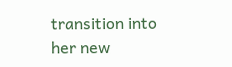transition into her new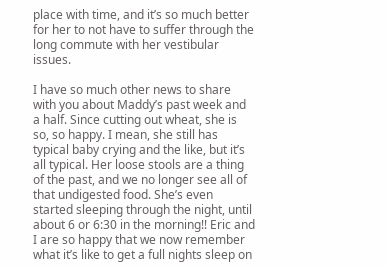place with time, and it’s so much better for her to not have to suffer through the long commute with her vestibular issues.

I have so much other news to share with you about Maddy’s past week and a half. Since cutting out wheat, she is so, so happy. I mean, she still has typical baby crying and the like, but it’s all typical. Her loose stools are a thing of the past, and we no longer see all of that undigested food. She’s even started sleeping through the night, until about 6 or 6:30 in the morning!! Eric and I are so happy that we now remember what it’s like to get a full nights sleep on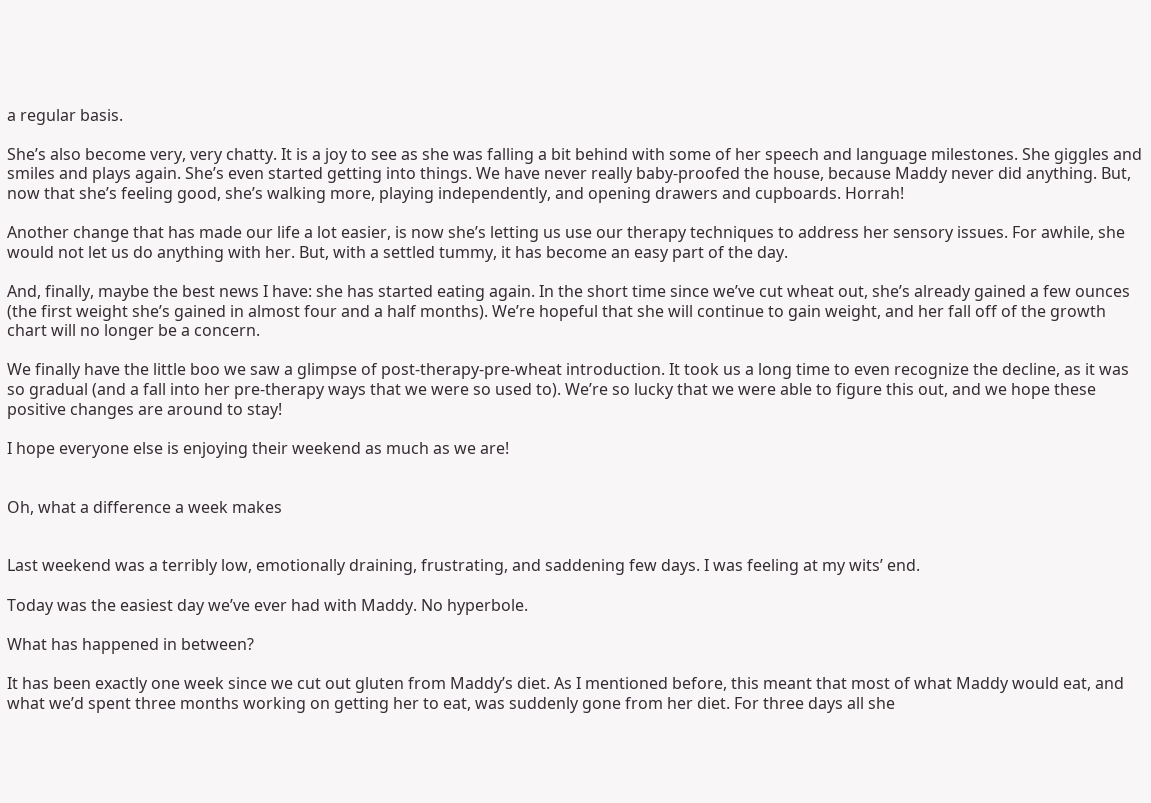a regular basis.

She’s also become very, very chatty. It is a joy to see as she was falling a bit behind with some of her speech and language milestones. She giggles and smiles and plays again. She’s even started getting into things. We have never really baby-proofed the house, because Maddy never did anything. But, now that she’s feeling good, she’s walking more, playing independently, and opening drawers and cupboards. Horrah!

Another change that has made our life a lot easier, is now she’s letting us use our therapy techniques to address her sensory issues. For awhile, she would not let us do anything with her. But, with a settled tummy, it has become an easy part of the day.

And, finally, maybe the best news I have: she has started eating again. In the short time since we’ve cut wheat out, she’s already gained a few ounces (the first weight she’s gained in almost four and a half months). We’re hopeful that she will continue to gain weight, and her fall off of the growth chart will no longer be a concern.

We finally have the little boo we saw a glimpse of post-therapy-pre-wheat introduction. It took us a long time to even recognize the decline, as it was so gradual (and a fall into her pre-therapy ways that we were so used to). We’re so lucky that we were able to figure this out, and we hope these positive changes are around to stay!

I hope everyone else is enjoying their weekend as much as we are!


Oh, what a difference a week makes


Last weekend was a terribly low, emotionally draining, frustrating, and saddening few days. I was feeling at my wits’ end.

Today was the easiest day we’ve ever had with Maddy. No hyperbole.

What has happened in between?

It has been exactly one week since we cut out gluten from Maddy’s diet. As I mentioned before, this meant that most of what Maddy would eat, and what we’d spent three months working on getting her to eat, was suddenly gone from her diet. For three days all she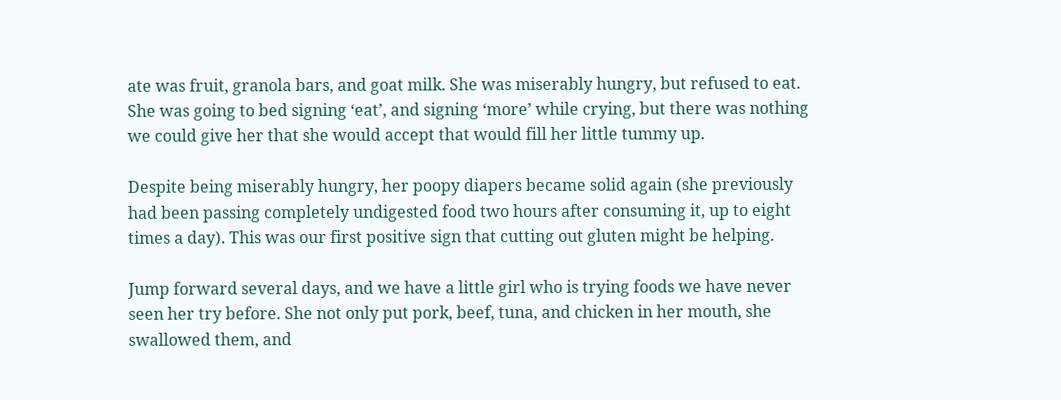ate was fruit, granola bars, and goat milk. She was miserably hungry, but refused to eat. She was going to bed signing ‘eat’, and signing ‘more’ while crying, but there was nothing we could give her that she would accept that would fill her little tummy up.

Despite being miserably hungry, her poopy diapers became solid again (she previously had been passing completely undigested food two hours after consuming it, up to eight times a day). This was our first positive sign that cutting out gluten might be helping.

Jump forward several days, and we have a little girl who is trying foods we have never seen her try before. She not only put pork, beef, tuna, and chicken in her mouth, she swallowed them, and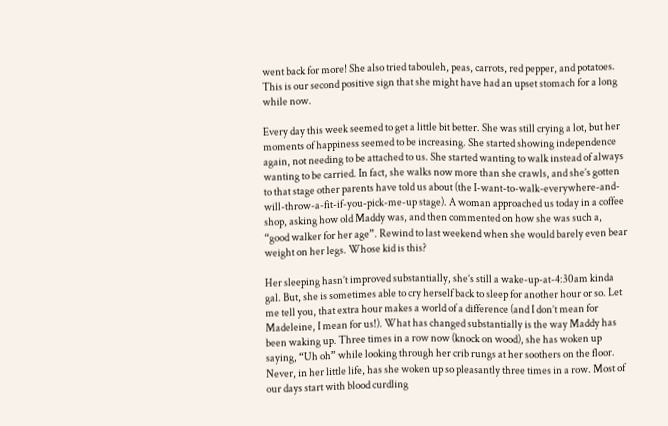went back for more! She also tried tabouleh, peas, carrots, red pepper, and potatoes. This is our second positive sign that she might have had an upset stomach for a long while now.

Every day this week seemed to get a little bit better. She was still crying a lot, but her moments of happiness seemed to be increasing. She started showing independence again, not needing to be attached to us. She started wanting to walk instead of always wanting to be carried. In fact, she walks now more than she crawls, and she’s gotten to that stage other parents have told us about (the I-want-to-walk-everywhere-and-will-throw-a-fit-if-you-pick-me-up stage). A woman approached us today in a coffee shop, asking how old Maddy was, and then commented on how she was such a, “good walker for her age”. Rewind to last weekend when she would barely even bear weight on her legs. Whose kid is this?

Her sleeping hasn’t improved substantially, she’s still a wake-up-at-4:30am kinda gal. But, she is sometimes able to cry herself back to sleep for another hour or so. Let me tell you, that extra hour makes a world of a difference (and I don’t mean for Madeleine, I mean for us!). What has changed substantially is the way Maddy has been waking up. Three times in a row now (knock on wood), she has woken up saying, “Uh oh” while looking through her crib rungs at her soothers on the floor.  Never, in her little life, has she woken up so pleasantly three times in a row. Most of our days start with blood curdling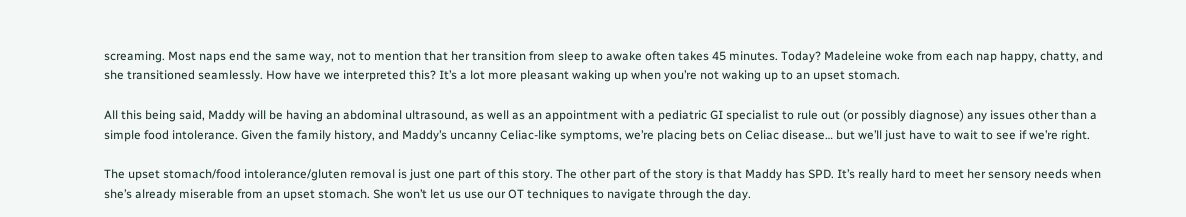screaming. Most naps end the same way, not to mention that her transition from sleep to awake often takes 45 minutes. Today? Madeleine woke from each nap happy, chatty, and she transitioned seamlessly. How have we interpreted this? It’s a lot more pleasant waking up when you’re not waking up to an upset stomach.

All this being said, Maddy will be having an abdominal ultrasound, as well as an appointment with a pediatric GI specialist to rule out (or possibly diagnose) any issues other than a simple food intolerance. Given the family history, and Maddy’s uncanny Celiac-like symptoms, we’re placing bets on Celiac disease… but we’ll just have to wait to see if we’re right.

The upset stomach/food intolerance/gluten removal is just one part of this story. The other part of the story is that Maddy has SPD. It’s really hard to meet her sensory needs when she’s already miserable from an upset stomach. She won’t let us use our OT techniques to navigate through the day.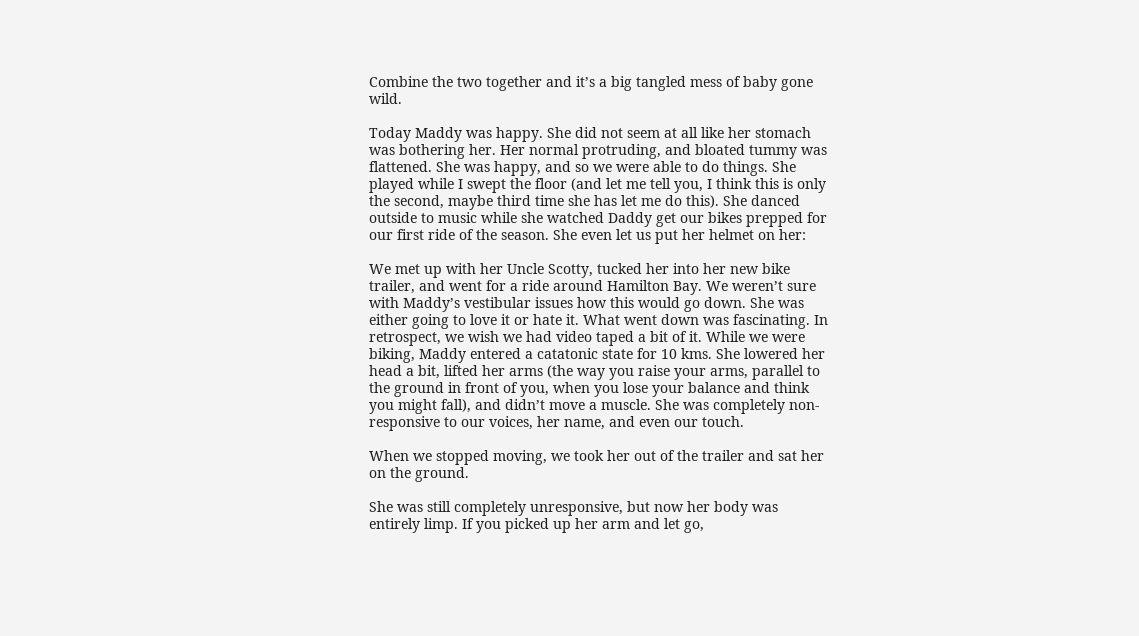Combine the two together and it’s a big tangled mess of baby gone wild.

Today Maddy was happy. She did not seem at all like her stomach was bothering her. Her normal protruding, and bloated tummy was flattened. She was happy, and so we were able to do things. She played while I swept the floor (and let me tell you, I think this is only the second, maybe third time she has let me do this). She danced outside to music while she watched Daddy get our bikes prepped for our first ride of the season. She even let us put her helmet on her:

We met up with her Uncle Scotty, tucked her into her new bike trailer, and went for a ride around Hamilton Bay. We weren’t sure with Maddy’s vestibular issues how this would go down. She was either going to love it or hate it. What went down was fascinating. In retrospect, we wish we had video taped a bit of it. While we were biking, Maddy entered a catatonic state for 10 kms. She lowered her head a bit, lifted her arms (the way you raise your arms, parallel to the ground in front of you, when you lose your balance and think you might fall), and didn’t move a muscle. She was completely non-responsive to our voices, her name, and even our touch.

When we stopped moving, we took her out of the trailer and sat her on the ground.

She was still completely unresponsive, but now her body was entirely limp. If you picked up her arm and let go,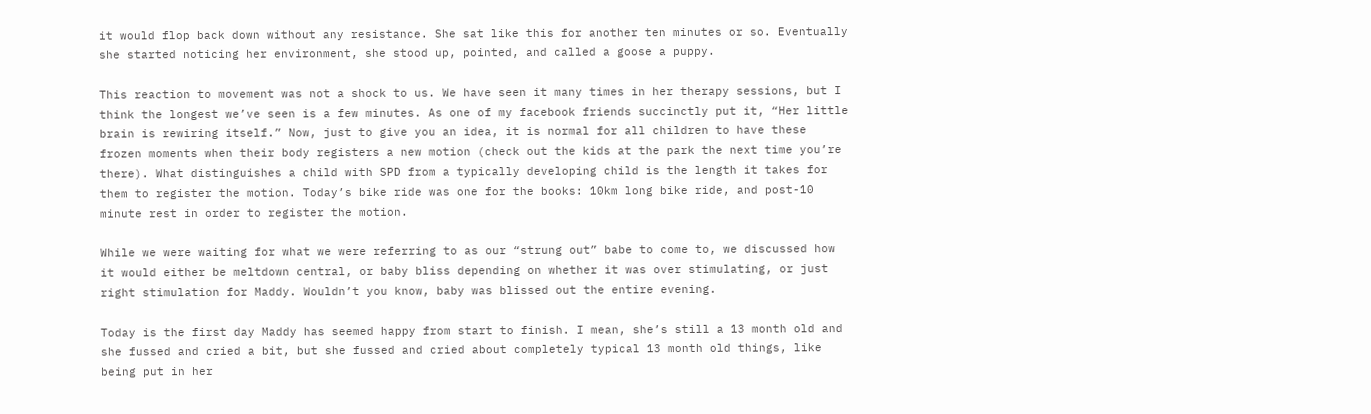it would flop back down without any resistance. She sat like this for another ten minutes or so. Eventually she started noticing her environment, she stood up, pointed, and called a goose a puppy.

This reaction to movement was not a shock to us. We have seen it many times in her therapy sessions, but I think the longest we’ve seen is a few minutes. As one of my facebook friends succinctly put it, “Her little brain is rewiring itself.” Now, just to give you an idea, it is normal for all children to have these frozen moments when their body registers a new motion (check out the kids at the park the next time you’re there). What distinguishes a child with SPD from a typically developing child is the length it takes for them to register the motion. Today’s bike ride was one for the books: 10km long bike ride, and post-10 minute rest in order to register the motion.

While we were waiting for what we were referring to as our “strung out” babe to come to, we discussed how it would either be meltdown central, or baby bliss depending on whether it was over stimulating, or just right stimulation for Maddy. Wouldn’t you know, baby was blissed out the entire evening.

Today is the first day Maddy has seemed happy from start to finish. I mean, she’s still a 13 month old and she fussed and cried a bit, but she fussed and cried about completely typical 13 month old things, like being put in her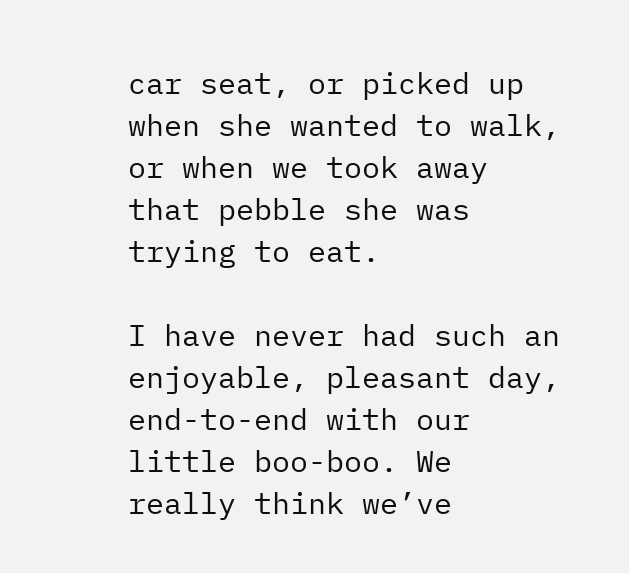car seat, or picked up when she wanted to walk, or when we took away that pebble she was trying to eat.

I have never had such an enjoyable, pleasant day, end-to-end with our little boo-boo. We really think we’ve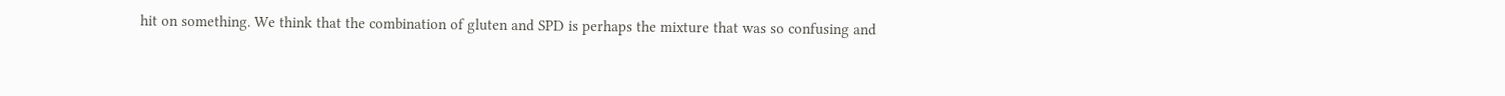hit on something. We think that the combination of gluten and SPD is perhaps the mixture that was so confusing and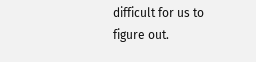difficult for us to figure out.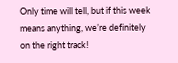Only time will tell, but if this week means anything, we’re definitely on the right track!